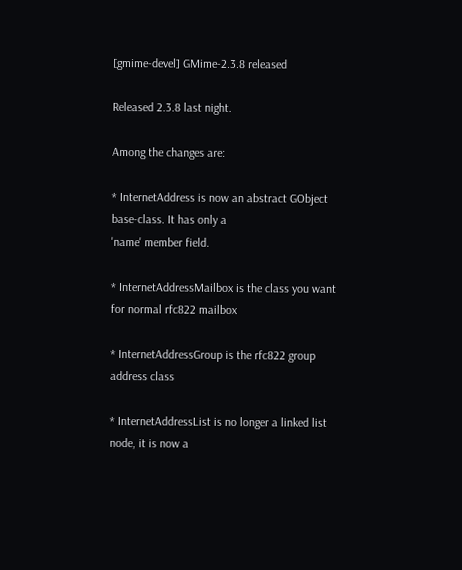[gmime-devel] GMime-2.3.8 released

Released 2.3.8 last night.

Among the changes are:

* InternetAddress is now an abstract GObject base-class. It has only a
'name' member field.

* InternetAddressMailbox is the class you want for normal rfc822 mailbox

* InternetAddressGroup is the rfc822 group address class

* InternetAddressList is no longer a linked list node, it is now a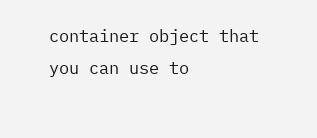container object that you can use to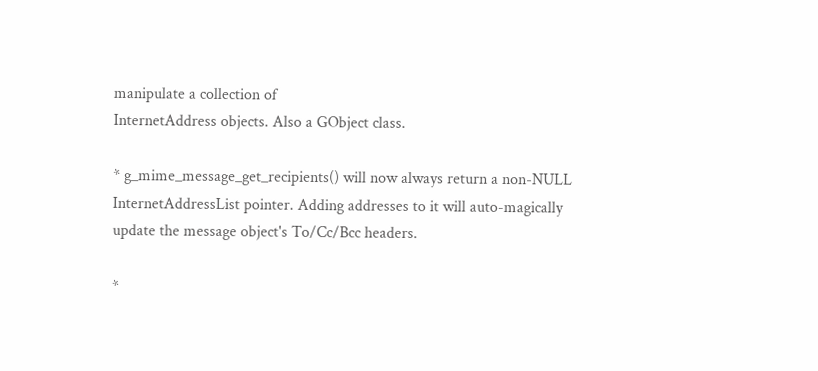manipulate a collection of
InternetAddress objects. Also a GObject class.

* g_mime_message_get_recipients() will now always return a non-NULL
InternetAddressList pointer. Adding addresses to it will auto-magically
update the message object's To/Cc/Bcc headers.

*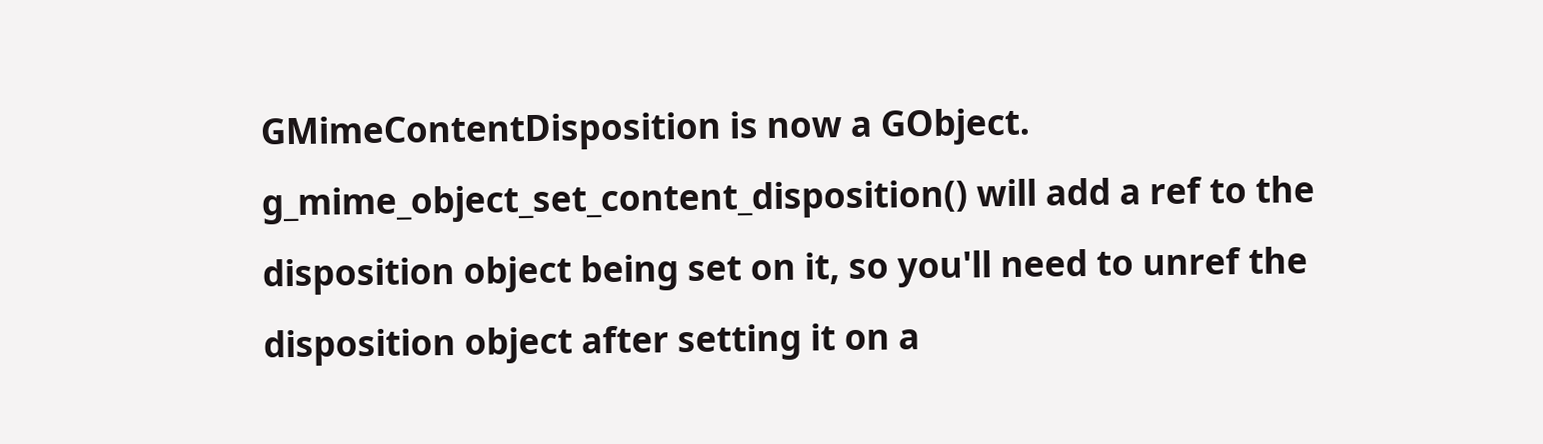GMimeContentDisposition is now a GObject.
g_mime_object_set_content_disposition() will add a ref to the
disposition object being set on it, so you'll need to unref the
disposition object after setting it on a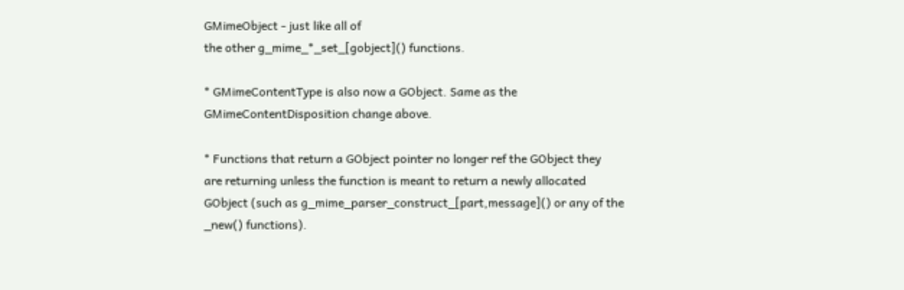GMimeObject - just like all of
the other g_mime_*_set_[gobject]() functions.

* GMimeContentType is also now a GObject. Same as the
GMimeContentDisposition change above.

* Functions that return a GObject pointer no longer ref the GObject they
are returning unless the function is meant to return a newly allocated
GObject (such as g_mime_parser_construct_[part,message]() or any of the
_new() functions).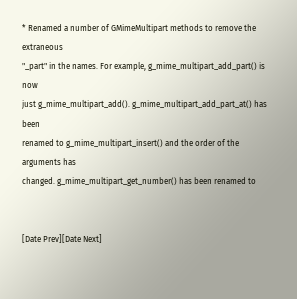* Renamed a number of GMimeMultipart methods to remove the extraneous
"_part" in the names. For example, g_mime_multipart_add_part() is now
just g_mime_multipart_add(). g_mime_multipart_add_part_at() has been
renamed to g_mime_multipart_insert() and the order of the arguments has
changed. g_mime_multipart_get_number() has been renamed to


[Date Prev][Date Next]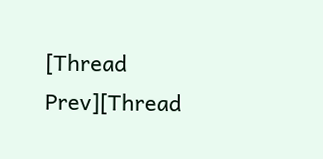[Thread Prev][Thread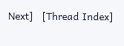Next]   [Thread Index]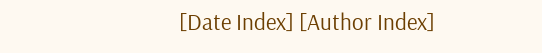[Date Index] [Author Index]